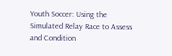Youth Soccer: Using the Simulated Relay Race to Assess and Condition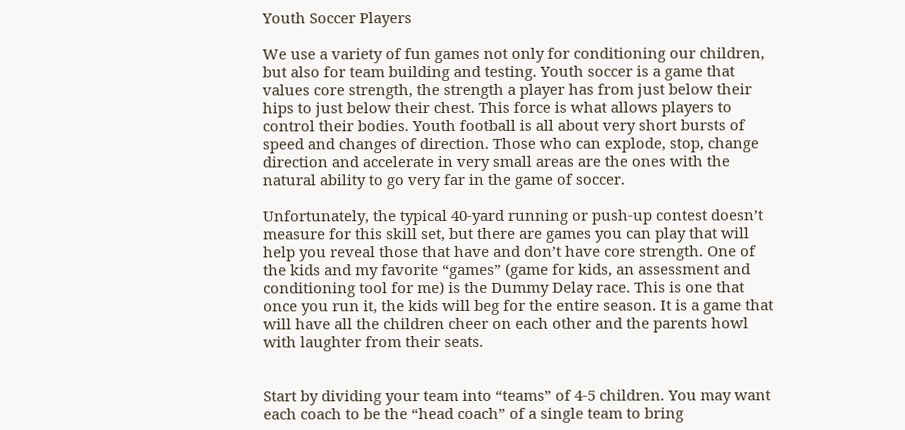Youth Soccer Players

We use a variety of fun games not only for conditioning our children, but also for team building and testing. Youth soccer is a game that values core strength, the strength a player has from just below their hips to just below their chest. This force is what allows players to control their bodies. Youth football is all about very short bursts of speed and changes of direction. Those who can explode, stop, change direction and accelerate in very small areas are the ones with the natural ability to go very far in the game of soccer.

Unfortunately, the typical 40-yard running or push-up contest doesn’t measure for this skill set, but there are games you can play that will help you reveal those that have and don’t have core strength. One of the kids and my favorite “games” (game for kids, an assessment and conditioning tool for me) is the Dummy Delay race. This is one that once you run it, the kids will beg for the entire season. It is a game that will have all the children cheer on each other and the parents howl with laughter from their seats.


Start by dividing your team into “teams” of 4-5 children. You may want each coach to be the “head coach” of a single team to bring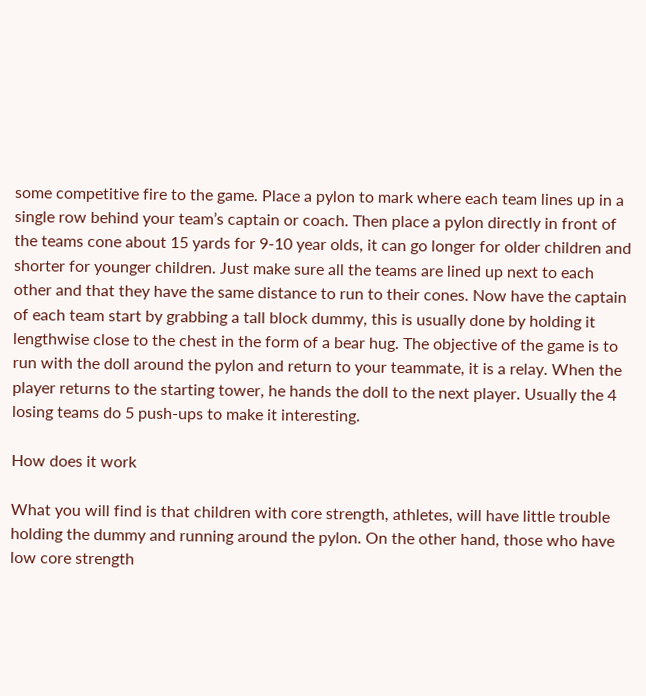some competitive fire to the game. Place a pylon to mark where each team lines up in a single row behind your team’s captain or coach. Then place a pylon directly in front of the teams cone about 15 yards for 9-10 year olds, it can go longer for older children and shorter for younger children. Just make sure all the teams are lined up next to each other and that they have the same distance to run to their cones. Now have the captain of each team start by grabbing a tall block dummy, this is usually done by holding it lengthwise close to the chest in the form of a bear hug. The objective of the game is to run with the doll around the pylon and return to your teammate, it is a relay. When the player returns to the starting tower, he hands the doll to the next player. Usually the 4 losing teams do 5 push-ups to make it interesting.

How does it work

What you will find is that children with core strength, athletes, will have little trouble holding the dummy and running around the pylon. On the other hand, those who have low core strength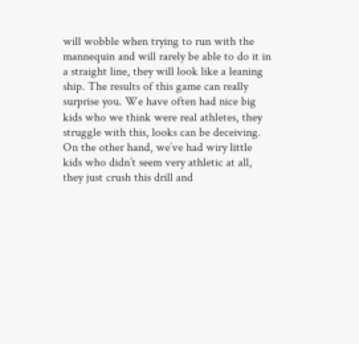will wobble when trying to run with the mannequin and will rarely be able to do it in a straight line, they will look like a leaning ship. The results of this game can really surprise you. We have often had nice big kids who we think were real athletes, they struggle with this, looks can be deceiving. On the other hand, we’ve had wiry little kids who didn’t seem very athletic at all, they just crush this drill and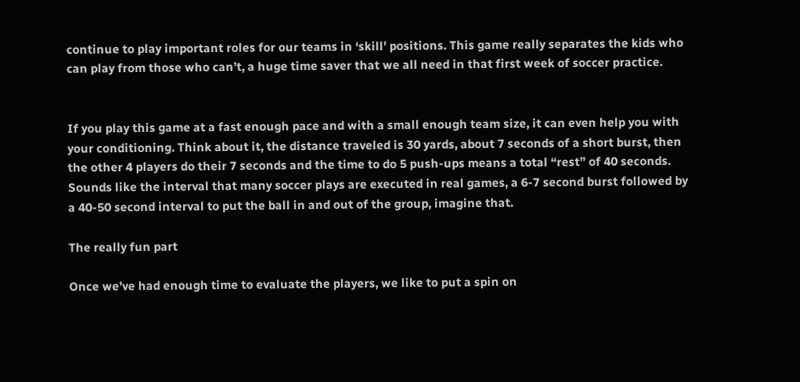continue to play important roles for our teams in ‘skill’ positions. This game really separates the kids who can play from those who can’t, a huge time saver that we all need in that first week of soccer practice.


If you play this game at a fast enough pace and with a small enough team size, it can even help you with your conditioning. Think about it, the distance traveled is 30 yards, about 7 seconds of a short burst, then the other 4 players do their 7 seconds and the time to do 5 push-ups means a total “rest” of 40 seconds. Sounds like the interval that many soccer plays are executed in real games, a 6-7 second burst followed by a 40-50 second interval to put the ball in and out of the group, imagine that.

The really fun part

Once we’ve had enough time to evaluate the players, we like to put a spin on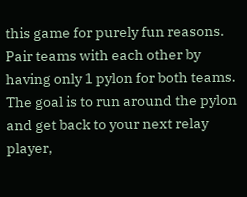this game for purely fun reasons. Pair teams with each other by having only 1 pylon for both teams. The goal is to run around the pylon and get back to your next relay player,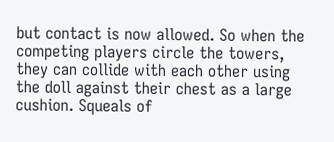but contact is now allowed. So when the competing players circle the towers, they can collide with each other using the doll against their chest as a large cushion. Squeals of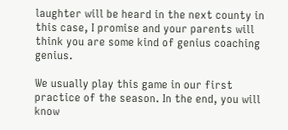laughter will be heard in the next county in this case, I promise and your parents will think you are some kind of genius coaching genius.

We usually play this game in our first practice of the season. In the end, you will know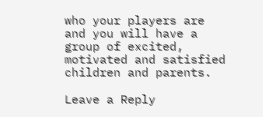who your players are and you will have a group of excited, motivated and satisfied children and parents.

Leave a Reply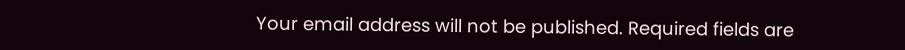Your email address will not be published. Required fields are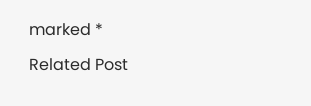marked *

Related Post